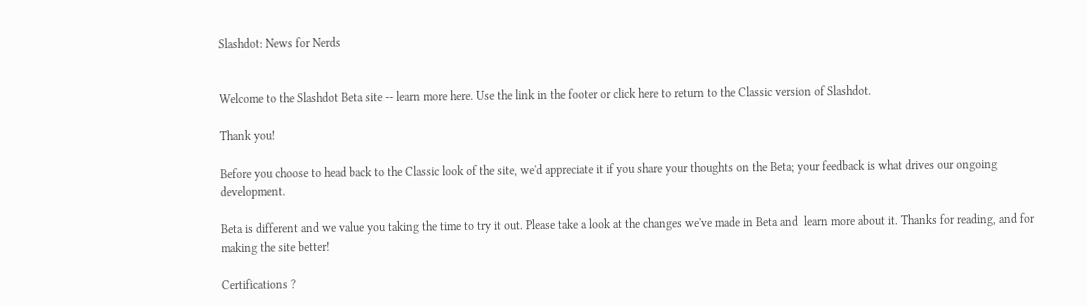Slashdot: News for Nerds


Welcome to the Slashdot Beta site -- learn more here. Use the link in the footer or click here to return to the Classic version of Slashdot.

Thank you!

Before you choose to head back to the Classic look of the site, we'd appreciate it if you share your thoughts on the Beta; your feedback is what drives our ongoing development.

Beta is different and we value you taking the time to try it out. Please take a look at the changes we've made in Beta and  learn more about it. Thanks for reading, and for making the site better!

Certifications ?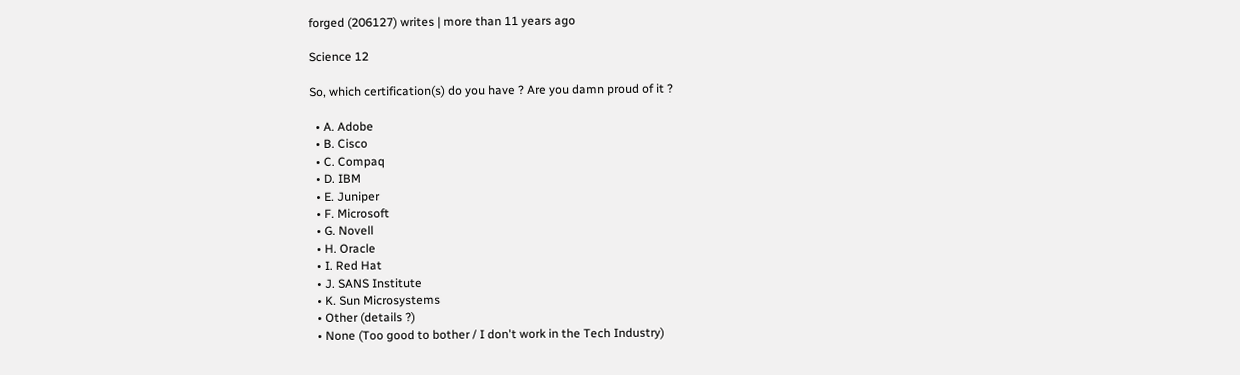forged (206127) writes | more than 11 years ago

Science 12

So, which certification(s) do you have ? Are you damn proud of it ?

  • A. Adobe
  • B. Cisco
  • C. Compaq
  • D. IBM
  • E. Juniper
  • F. Microsoft
  • G. Novell
  • H. Oracle
  • I. Red Hat
  • J. SANS Institute
  • K. Sun Microsystems
  • Other (details ?)
  • None (Too good to bother / I don't work in the Tech Industry)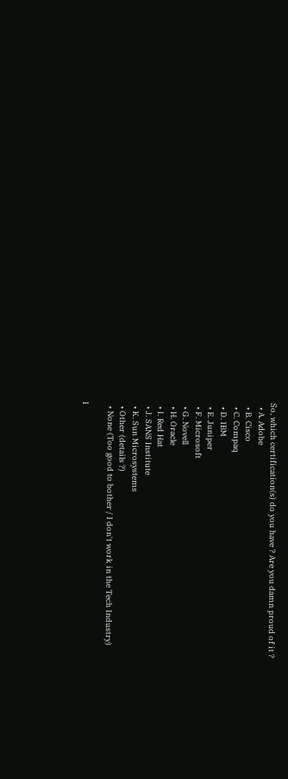So, which certification(s) do you have ? Are you damn proud of it ?
  • A. Adobe
  • B. Cisco
  • C. Compaq
  • D. IBM
  • E. Juniper
  • F. Microsoft
  • G. Novell
  • H. Oracle
  • I. Red Hat
  • J. SANS Institute
  • K. Sun Microsystems
  • Other (details ?)
  • None (Too good to bother / I don't work in the Tech Industry)

I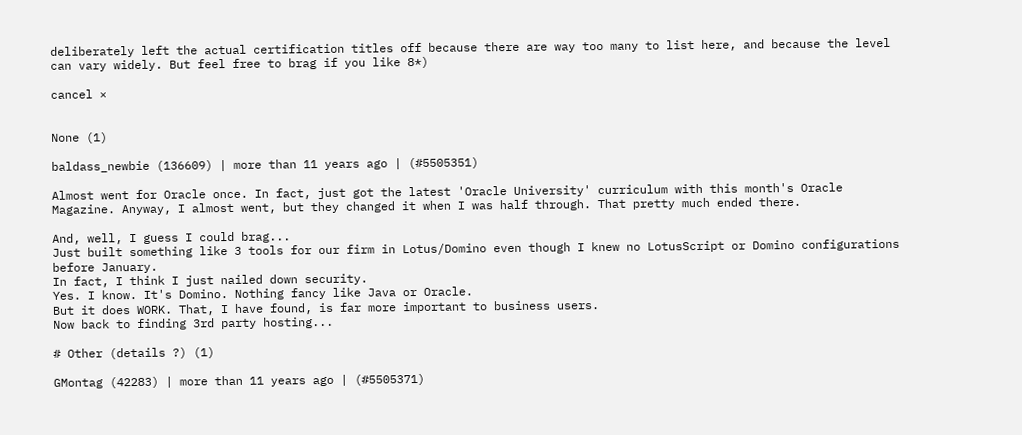deliberately left the actual certification titles off because there are way too many to list here, and because the level can vary widely. But feel free to brag if you like 8*)

cancel ×


None (1)

baldass_newbie (136609) | more than 11 years ago | (#5505351)

Almost went for Oracle once. In fact, just got the latest 'Oracle University' curriculum with this month's Oracle Magazine. Anyway, I almost went, but they changed it when I was half through. That pretty much ended there.

And, well, I guess I could brag...
Just built something like 3 tools for our firm in Lotus/Domino even though I knew no LotusScript or Domino configurations before January.
In fact, I think I just nailed down security.
Yes. I know. It's Domino. Nothing fancy like Java or Oracle.
But it does WORK. That, I have found, is far more important to business users.
Now back to finding 3rd party hosting...

# Other (details ?) (1)

GMontag (42283) | more than 11 years ago | (#5505371)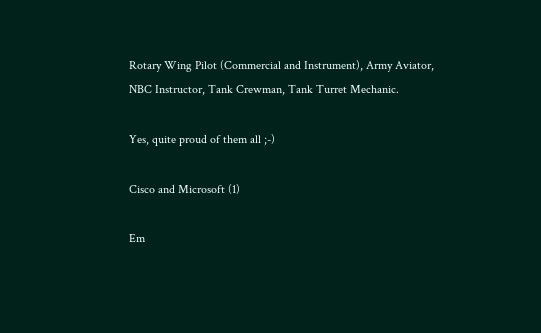Rotary Wing Pilot (Commercial and Instrument), Army Aviator, NBC Instructor, Tank Crewman, Tank Turret Mechanic.

Yes, quite proud of them all ;-)

Cisco and Microsoft (1)

Em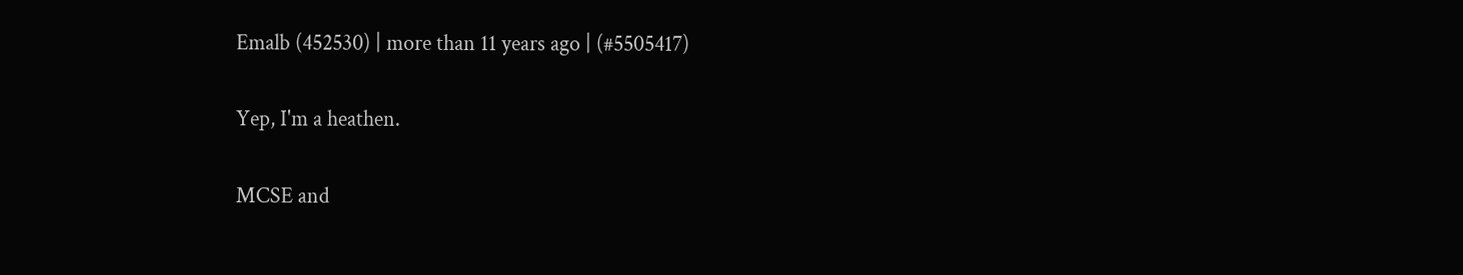Emalb (452530) | more than 11 years ago | (#5505417)

Yep, I'm a heathen.

MCSE and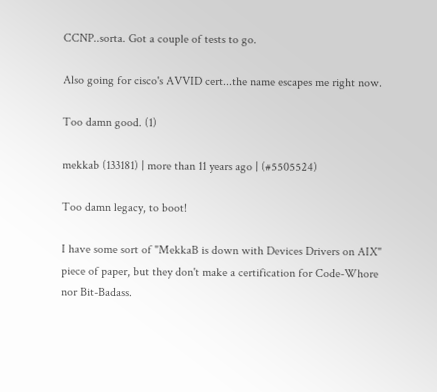CCNP..sorta. Got a couple of tests to go.

Also going for cisco's AVVID cert...the name escapes me right now.

Too damn good. (1)

mekkab (133181) | more than 11 years ago | (#5505524)

Too damn legacy, to boot!

I have some sort of "MekkaB is down with Devices Drivers on AIX" piece of paper, but they don't make a certification for Code-Whore nor Bit-Badass.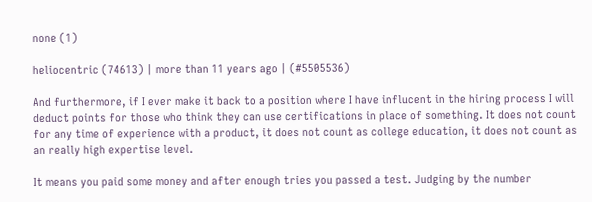none (1)

heliocentric (74613) | more than 11 years ago | (#5505536)

And furthermore, if I ever make it back to a position where I have influcent in the hiring process I will deduct points for those who think they can use certifications in place of something. It does not count for any time of experience with a product, it does not count as college education, it does not count as an really high expertise level.

It means you paid some money and after enough tries you passed a test. Judging by the number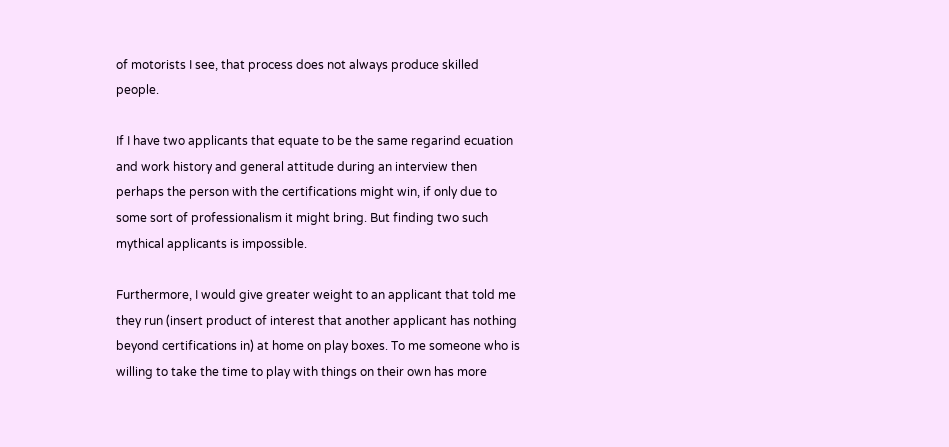of motorists I see, that process does not always produce skilled people.

If I have two applicants that equate to be the same regarind ecuation and work history and general attitude during an interview then perhaps the person with the certifications might win, if only due to some sort of professionalism it might bring. But finding two such mythical applicants is impossible.

Furthermore, I would give greater weight to an applicant that told me they run (insert product of interest that another applicant has nothing beyond certifications in) at home on play boxes. To me someone who is willing to take the time to play with things on their own has more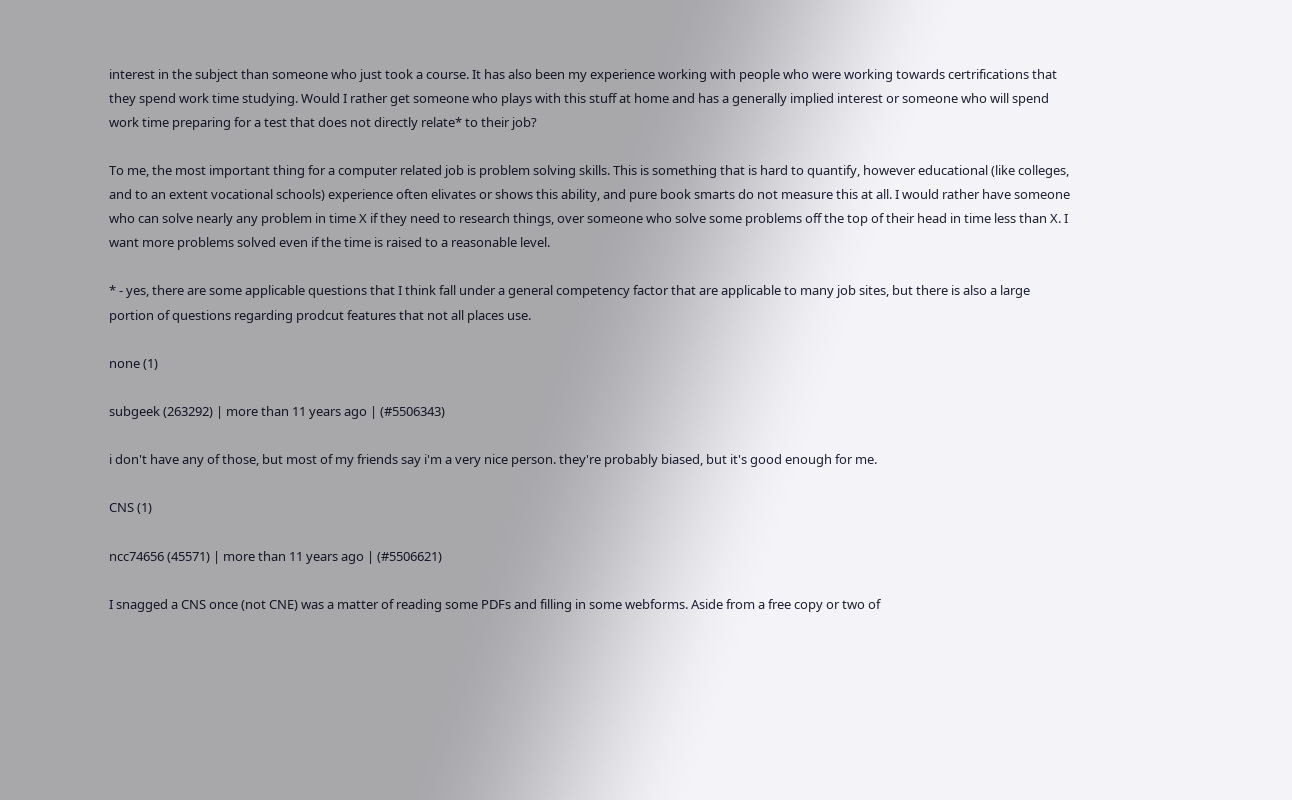interest in the subject than someone who just took a course. It has also been my experience working with people who were working towards certrifications that they spend work time studying. Would I rather get someone who plays with this stuff at home and has a generally implied interest or someone who will spend work time preparing for a test that does not directly relate* to their job?

To me, the most important thing for a computer related job is problem solving skills. This is something that is hard to quantify, however educational (like colleges, and to an extent vocational schools) experience often elivates or shows this ability, and pure book smarts do not measure this at all. I would rather have someone who can solve nearly any problem in time X if they need to research things, over someone who solve some problems off the top of their head in time less than X. I want more problems solved even if the time is raised to a reasonable level.

* - yes, there are some applicable questions that I think fall under a general competency factor that are applicable to many job sites, but there is also a large portion of questions regarding prodcut features that not all places use.

none (1)

subgeek (263292) | more than 11 years ago | (#5506343)

i don't have any of those, but most of my friends say i'm a very nice person. they're probably biased, but it's good enough for me.

CNS (1)

ncc74656 (45571) | more than 11 years ago | (#5506621)

I snagged a CNS once (not CNE) was a matter of reading some PDFs and filling in some webforms. Aside from a free copy or two of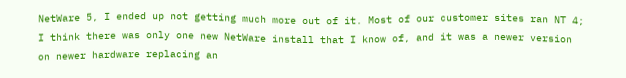NetWare 5, I ended up not getting much more out of it. Most of our customer sites ran NT 4; I think there was only one new NetWare install that I know of, and it was a newer version on newer hardware replacing an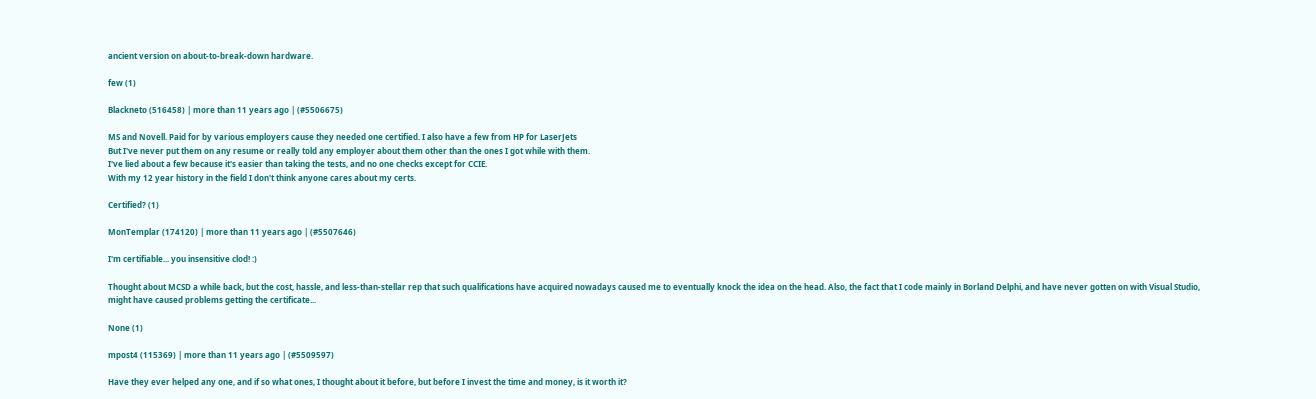ancient version on about-to-break-down hardware.

few (1)

Blackneto (516458) | more than 11 years ago | (#5506675)

MS and Novell. Paid for by various employers cause they needed one certified. I also have a few from HP for LaserJets
But I've never put them on any resume or really told any employer about them other than the ones I got while with them.
I've lied about a few because it's easier than taking the tests, and no one checks except for CCIE.
With my 12 year history in the field I don't think anyone cares about my certs.

Certified? (1)

MonTemplar (174120) | more than 11 years ago | (#5507646)

I'm certifiable... you insensitive clod! :)

Thought about MCSD a while back, but the cost, hassle, and less-than-stellar rep that such qualifications have acquired nowadays caused me to eventually knock the idea on the head. Also, the fact that I code mainly in Borland Delphi, and have never gotten on with Visual Studio, might have caused problems getting the certificate...

None (1)

mpost4 (115369) | more than 11 years ago | (#5509597)

Have they ever helped any one, and if so what ones, I thought about it before, but before I invest the time and money, is it worth it?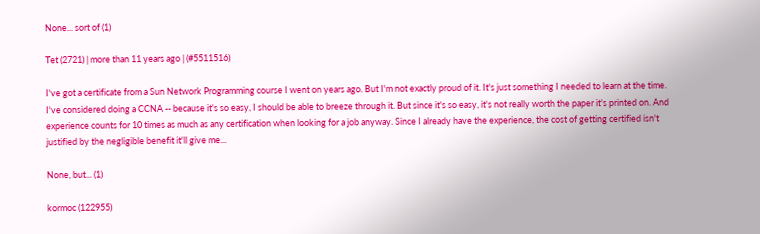None... sort of (1)

Tet (2721) | more than 11 years ago | (#5511516)

I've got a certificate from a Sun Network Programming course I went on years ago. But I'm not exactly proud of it. It's just something I needed to learn at the time. I've considered doing a CCNA -- because it's so easy, I should be able to breeze through it. But since it's so easy, it's not really worth the paper it's printed on. And experience counts for 10 times as much as any certification when looking for a job anyway. Since I already have the experience, the cost of getting certified isn't justified by the negligible benefit it'll give me...

None, but... (1)

kormoc (122955)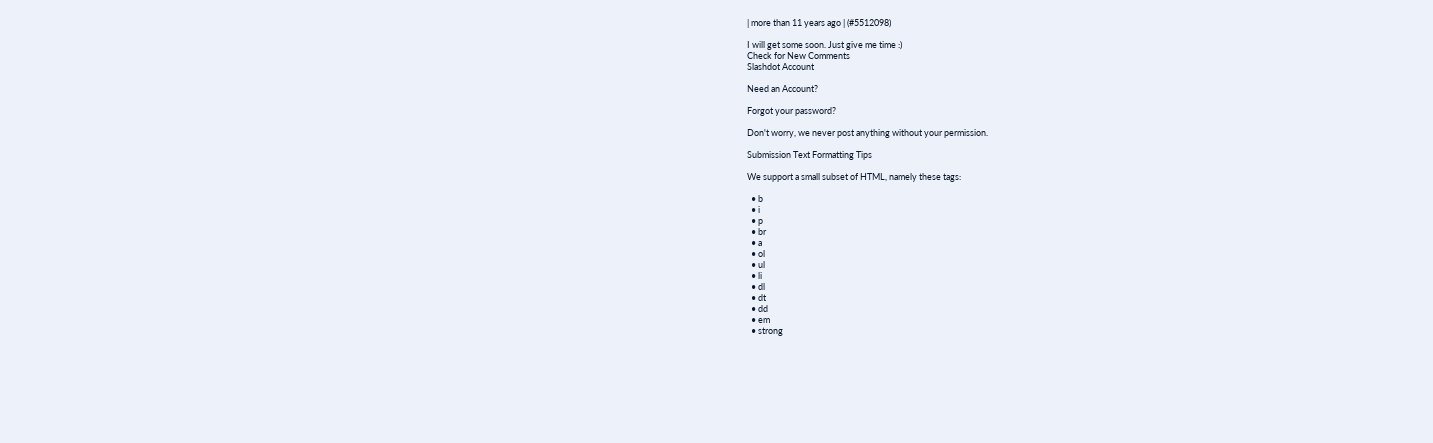| more than 11 years ago | (#5512098)

I will get some soon. Just give me time :)
Check for New Comments
Slashdot Account

Need an Account?

Forgot your password?

Don't worry, we never post anything without your permission.

Submission Text Formatting Tips

We support a small subset of HTML, namely these tags:

  • b
  • i
  • p
  • br
  • a
  • ol
  • ul
  • li
  • dl
  • dt
  • dd
  • em
  • strong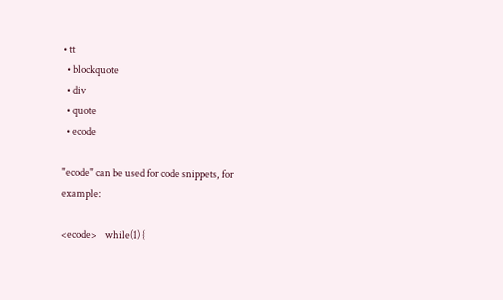• tt
  • blockquote
  • div
  • quote
  • ecode

"ecode" can be used for code snippets, for example:

<ecode>    while(1) {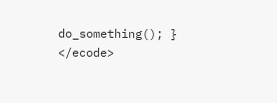do_something(); } </ecode>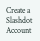Create a Slashdot Account